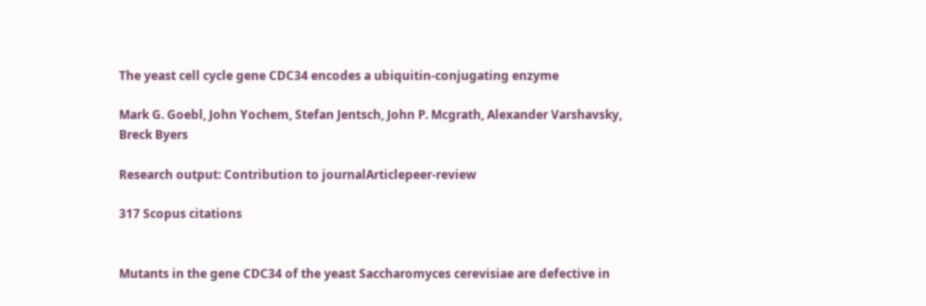The yeast cell cycle gene CDC34 encodes a ubiquitin-conjugating enzyme

Mark G. Goebl, John Yochem, Stefan Jentsch, John P. Mcgrath, Alexander Varshavsky, Breck Byers

Research output: Contribution to journalArticlepeer-review

317 Scopus citations


Mutants in the gene CDC34 of the yeast Saccharomyces cerevisiae are defective in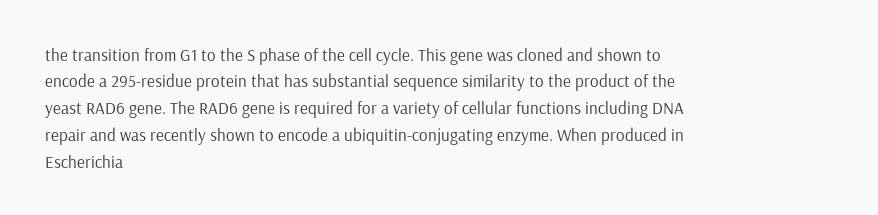the transition from G1 to the S phase of the cell cycle. This gene was cloned and shown to encode a 295-residue protein that has substantial sequence similarity to the product of the yeast RAD6 gene. The RAD6 gene is required for a variety of cellular functions including DNA repair and was recently shown to encode a ubiquitin-conjugating enzyme. When produced in Escherichia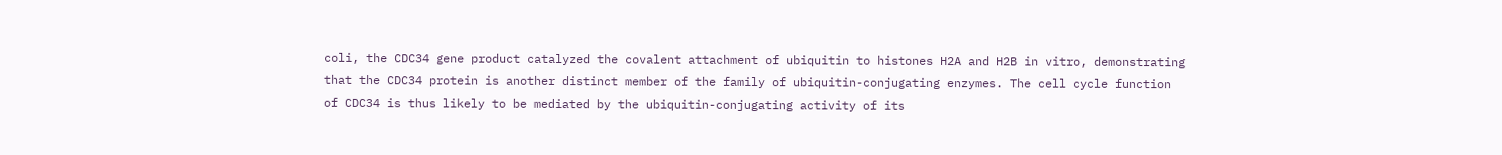coli, the CDC34 gene product catalyzed the covalent attachment of ubiquitin to histones H2A and H2B in vitro, demonstrating that the CDC34 protein is another distinct member of the family of ubiquitin-conjugating enzymes. The cell cycle function of CDC34 is thus likely to be mediated by the ubiquitin-conjugating activity of its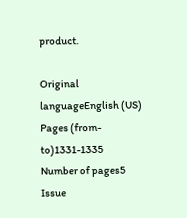product.

Original languageEnglish (US)
Pages (from-to)1331-1335
Number of pages5
Issue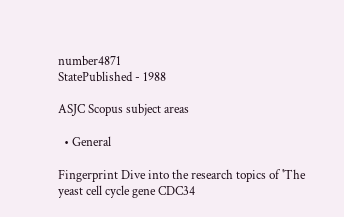number4871
StatePublished - 1988

ASJC Scopus subject areas

  • General

Fingerprint Dive into the research topics of 'The yeast cell cycle gene CDC34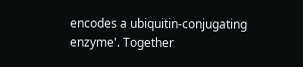encodes a ubiquitin-conjugating enzyme'. Together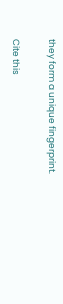they form a unique fingerprint.

Cite this